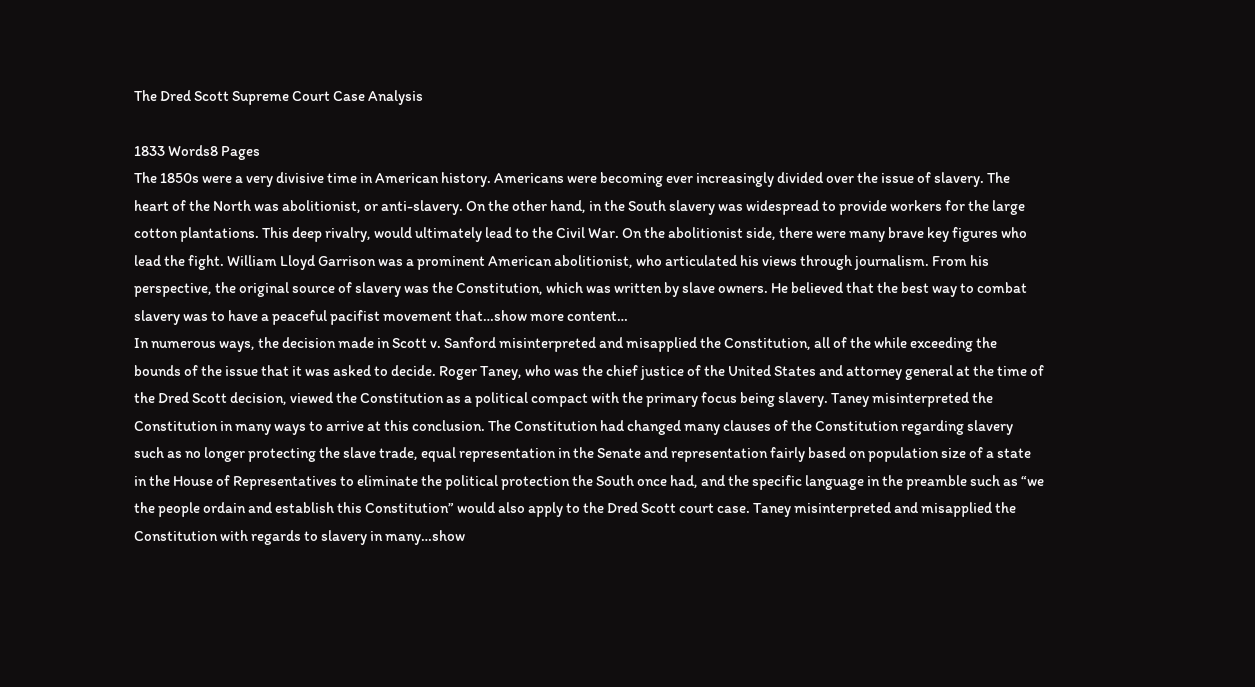The Dred Scott Supreme Court Case Analysis

1833 Words8 Pages
The 1850s were a very divisive time in American history. Americans were becoming ever increasingly divided over the issue of slavery. The heart of the North was abolitionist, or anti-slavery. On the other hand, in the South slavery was widespread to provide workers for the large cotton plantations. This deep rivalry, would ultimately lead to the Civil War. On the abolitionist side, there were many brave key figures who lead the fight. William Lloyd Garrison was a prominent American abolitionist, who articulated his views through journalism. From his perspective, the original source of slavery was the Constitution, which was written by slave owners. He believed that the best way to combat slavery was to have a peaceful pacifist movement that…show more content…
In numerous ways, the decision made in Scott v. Sanford misinterpreted and misapplied the Constitution, all of the while exceeding the bounds of the issue that it was asked to decide. Roger Taney, who was the chief justice of the United States and attorney general at the time of the Dred Scott decision, viewed the Constitution as a political compact with the primary focus being slavery. Taney misinterpreted the Constitution in many ways to arrive at this conclusion. The Constitution had changed many clauses of the Constitution regarding slavery such as no longer protecting the slave trade, equal representation in the Senate and representation fairly based on population size of a state in the House of Representatives to eliminate the political protection the South once had, and the specific language in the preamble such as “we the people ordain and establish this Constitution” would also apply to the Dred Scott court case. Taney misinterpreted and misapplied the Constitution with regards to slavery in many…show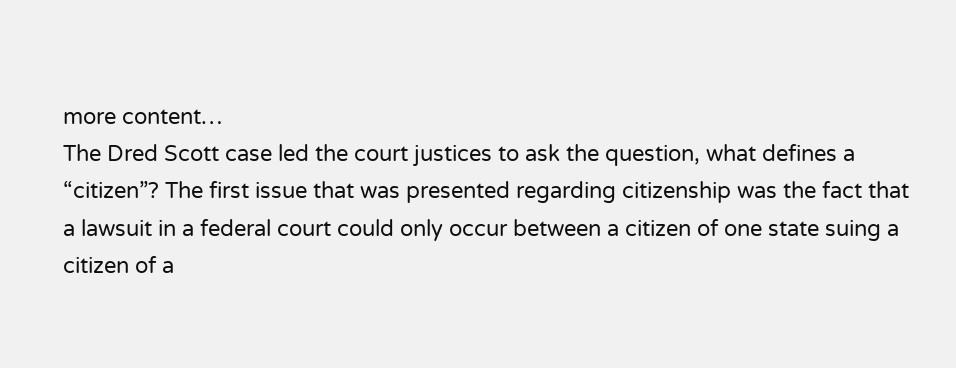more content…
The Dred Scott case led the court justices to ask the question, what defines a “citizen”? The first issue that was presented regarding citizenship was the fact that a lawsuit in a federal court could only occur between a citizen of one state suing a citizen of a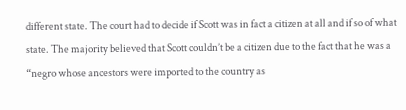different state. The court had to decide if Scott was in fact a citizen at all and if so of what state. The majority believed that Scott couldn’t be a citizen due to the fact that he was a “negro whose ancestors were imported to the country as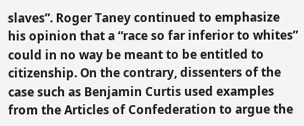slaves”. Roger Taney continued to emphasize his opinion that a “race so far inferior to whites” could in no way be meant to be entitled to citizenship. On the contrary, dissenters of the case such as Benjamin Curtis used examples from the Articles of Confederation to argue the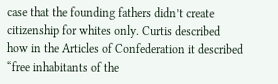case that the founding fathers didn’t create citizenship for whites only. Curtis described how in the Articles of Confederation it described “free inhabitants of the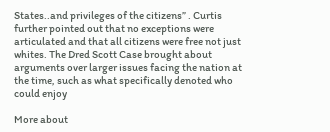States..and privileges of the citizens” . Curtis further pointed out that no exceptions were articulated and that all citizens were free not just whites. The Dred Scott Case brought about arguments over larger issues facing the nation at the time, such as what specifically denoted who could enjoy

More about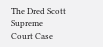The Dred Scott Supreme Court Case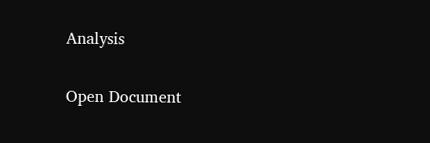Analysis

Open Document